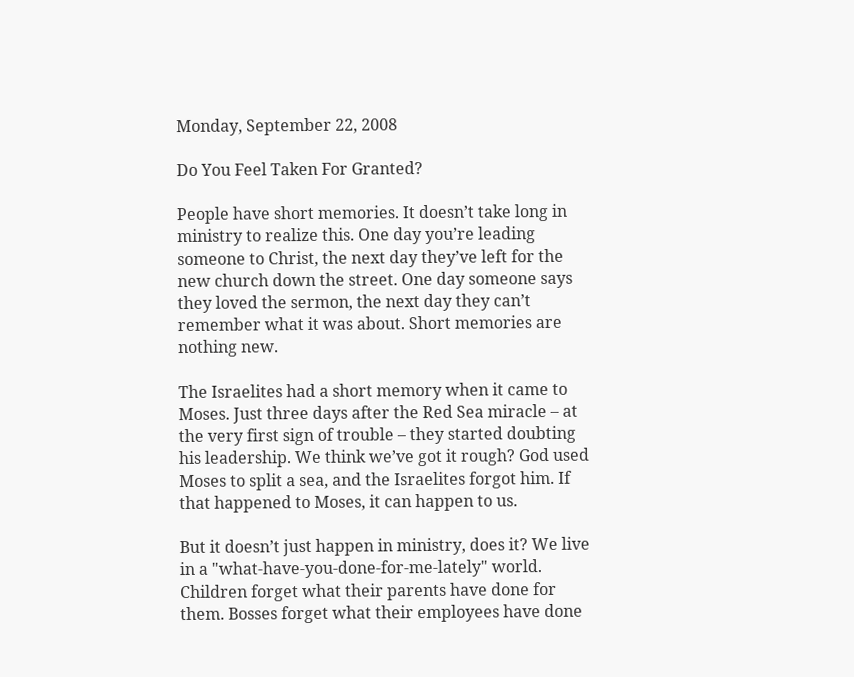Monday, September 22, 2008

Do You Feel Taken For Granted?

People have short memories. It doesn’t take long in ministry to realize this. One day you’re leading someone to Christ, the next day they’ve left for the new church down the street. One day someone says they loved the sermon, the next day they can’t remember what it was about. Short memories are nothing new.

The Israelites had a short memory when it came to Moses. Just three days after the Red Sea miracle – at the very first sign of trouble – they started doubting his leadership. We think we’ve got it rough? God used Moses to split a sea, and the Israelites forgot him. If that happened to Moses, it can happen to us.

But it doesn’t just happen in ministry, does it? We live in a "what-have-you-done-for-me-lately" world. Children forget what their parents have done for them. Bosses forget what their employees have done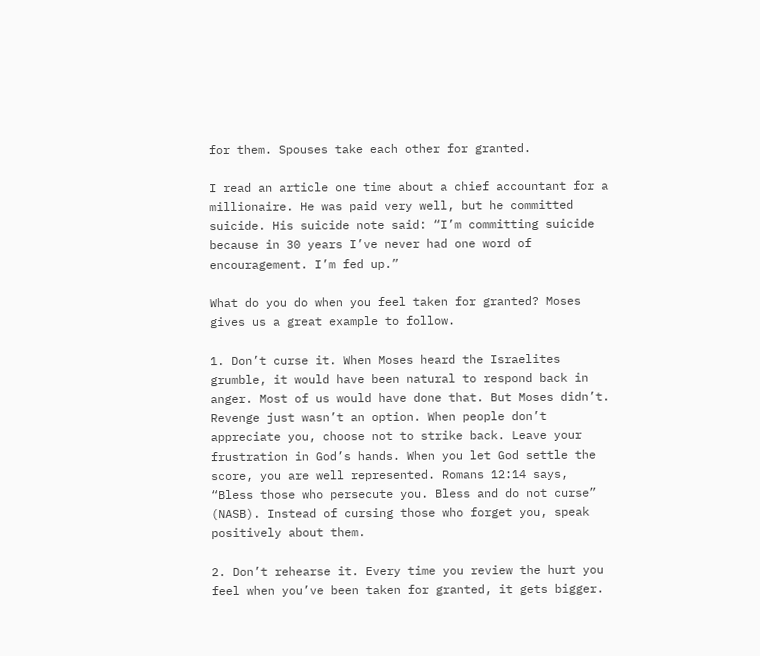for them. Spouses take each other for granted.

I read an article one time about a chief accountant for a millionaire. He was paid very well, but he committed suicide. His suicide note said: “I’m committing suicide because in 30 years I’ve never had one word of encouragement. I’m fed up.”

What do you do when you feel taken for granted? Moses gives us a great example to follow.

1. Don’t curse it. When Moses heard the Israelites grumble, it would have been natural to respond back in anger. Most of us would have done that. But Moses didn’t. Revenge just wasn’t an option. When people don’t appreciate you, choose not to strike back. Leave your frustration in God’s hands. When you let God settle the score, you are well represented. Romans 12:14 says, “Bless those who persecute you. Bless and do not curse” (NASB). Instead of cursing those who forget you, speak positively about them.

2. Don’t rehearse it. Every time you review the hurt you feel when you’ve been taken for granted, it gets bigger.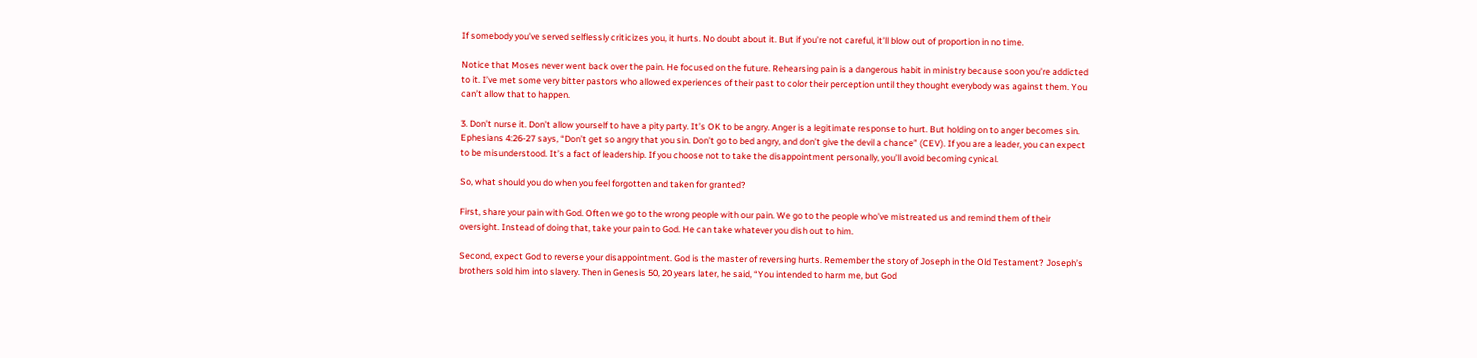If somebody you’ve served selflessly criticizes you, it hurts. No doubt about it. But if you’re not careful, it’ll blow out of proportion in no time.

Notice that Moses never went back over the pain. He focused on the future. Rehearsing pain is a dangerous habit in ministry because soon you’re addicted to it. I’ve met some very bitter pastors who allowed experiences of their past to color their perception until they thought everybody was against them. You can’t allow that to happen.

3. Don’t nurse it. Don’t allow yourself to have a pity party. It’s OK to be angry. Anger is a legitimate response to hurt. But holding on to anger becomes sin. Ephesians 4:26-27 says, “Don’t get so angry that you sin. Don’t go to bed angry, and don’t give the devil a chance” (CEV). If you are a leader, you can expect to be misunderstood. It’s a fact of leadership. If you choose not to take the disappointment personally, you’ll avoid becoming cynical.

So, what should you do when you feel forgotten and taken for granted?

First, share your pain with God. Often we go to the wrong people with our pain. We go to the people who’ve mistreated us and remind them of their oversight. Instead of doing that, take your pain to God. He can take whatever you dish out to him.

Second, expect God to reverse your disappointment. God is the master of reversing hurts. Remember the story of Joseph in the Old Testament? Joseph’s brothers sold him into slavery. Then in Genesis 50, 20 years later, he said, “You intended to harm me, but God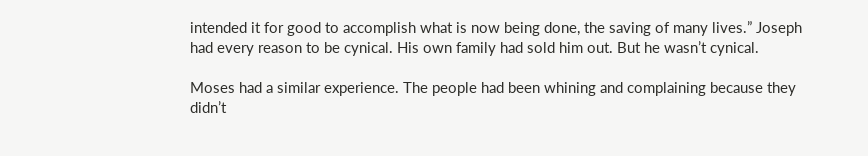intended it for good to accomplish what is now being done, the saving of many lives.” Joseph had every reason to be cynical. His own family had sold him out. But he wasn’t cynical.

Moses had a similar experience. The people had been whining and complaining because they didn’t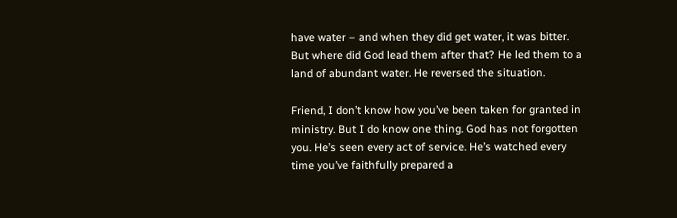have water – and when they did get water, it was bitter. But where did God lead them after that? He led them to a land of abundant water. He reversed the situation.

Friend, I don’t know how you’ve been taken for granted in ministry. But I do know one thing. God has not forgotten you. He’s seen every act of service. He’s watched every time you’ve faithfully prepared a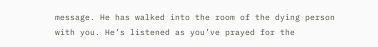message. He has walked into the room of the dying person with you. He’s listened as you’ve prayed for the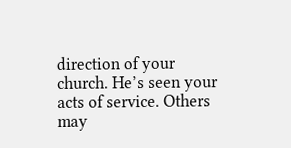direction of your church. He’s seen your acts of service. Others may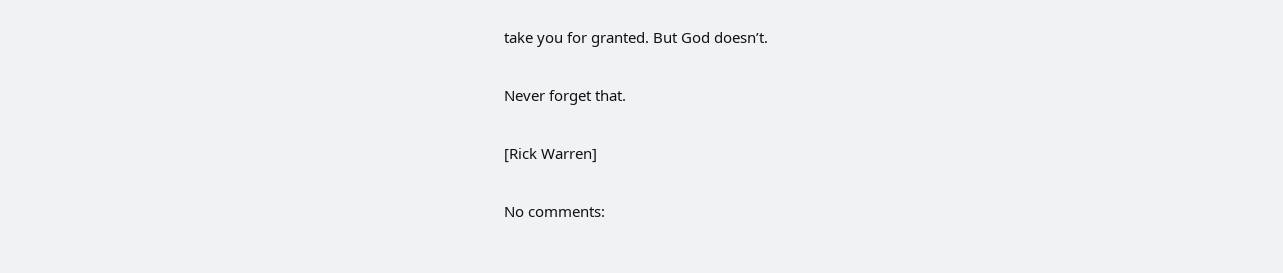take you for granted. But God doesn’t.

Never forget that.

[Rick Warren]

No comments: